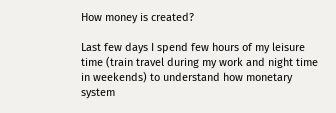How money is created?

Last few days I spend few hours of my leisure time (train travel during my work and night time in weekends) to understand how monetary system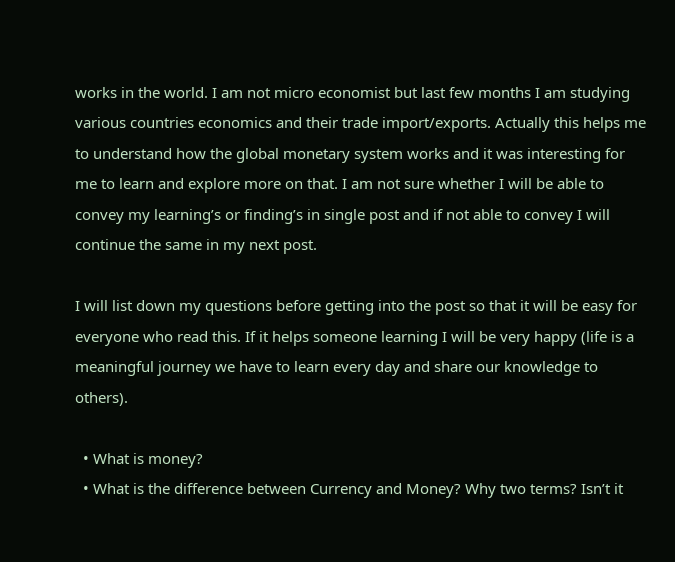works in the world. I am not micro economist but last few months I am studying various countries economics and their trade import/exports. Actually this helps me to understand how the global monetary system works and it was interesting for me to learn and explore more on that. I am not sure whether I will be able to convey my learning’s or finding’s in single post and if not able to convey I will continue the same in my next post.

I will list down my questions before getting into the post so that it will be easy for everyone who read this. If it helps someone learning I will be very happy (life is a meaningful journey we have to learn every day and share our knowledge to others).

  • What is money?
  • What is the difference between Currency and Money? Why two terms? Isn’t it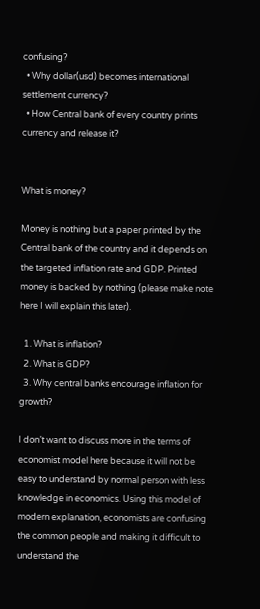confusing?
  • Why dollar(usd) becomes international settlement currency?
  • How Central bank of every country prints currency and release it?


What is money?

Money is nothing but a paper printed by the Central bank of the country and it depends on the targeted inflation rate and GDP. Printed money is backed by nothing (please make note here I will explain this later).

  1. What is inflation?
  2. What is GDP?
  3. Why central banks encourage inflation for growth?

I don’t want to discuss more in the terms of economist model here because it will not be easy to understand by normal person with less knowledge in economics. Using this model of modern explanation, economists are confusing the common people and making it difficult to understand the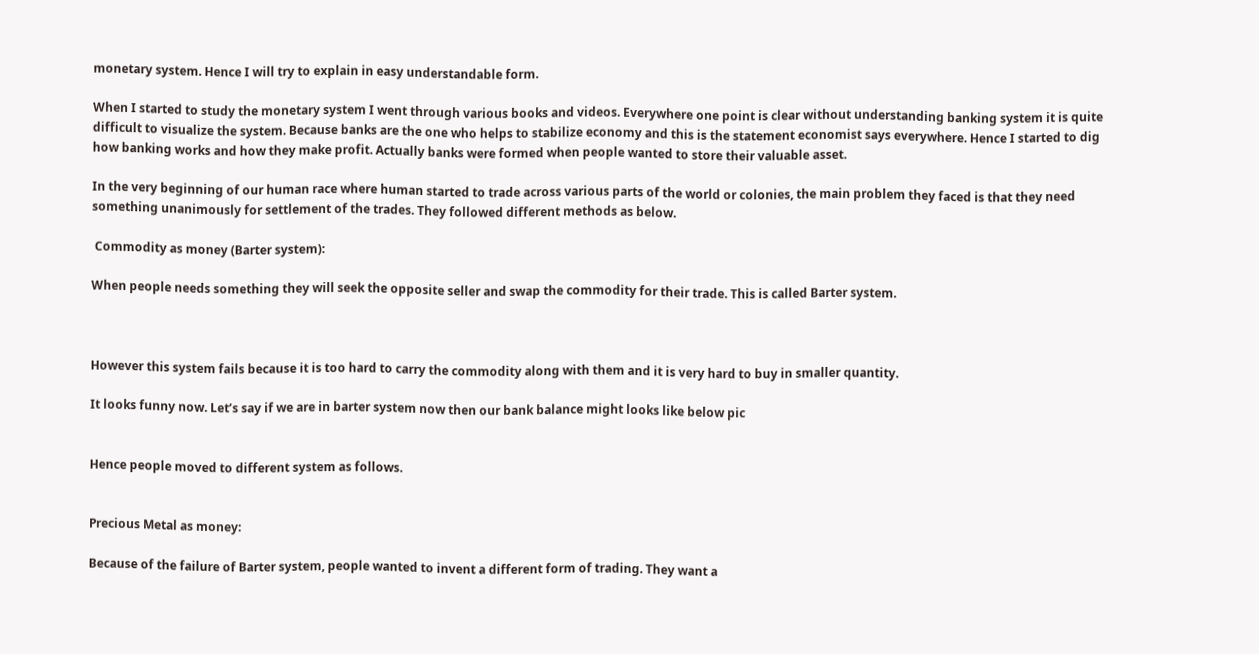monetary system. Hence I will try to explain in easy understandable form.

When I started to study the monetary system I went through various books and videos. Everywhere one point is clear without understanding banking system it is quite difficult to visualize the system. Because banks are the one who helps to stabilize economy and this is the statement economist says everywhere. Hence I started to dig how banking works and how they make profit. Actually banks were formed when people wanted to store their valuable asset.

In the very beginning of our human race where human started to trade across various parts of the world or colonies, the main problem they faced is that they need something unanimously for settlement of the trades. They followed different methods as below.

 Commodity as money (Barter system):

When people needs something they will seek the opposite seller and swap the commodity for their trade. This is called Barter system.



However this system fails because it is too hard to carry the commodity along with them and it is very hard to buy in smaller quantity.

It looks funny now. Let’s say if we are in barter system now then our bank balance might looks like below pic


Hence people moved to different system as follows.


Precious Metal as money:

Because of the failure of Barter system, people wanted to invent a different form of trading. They want a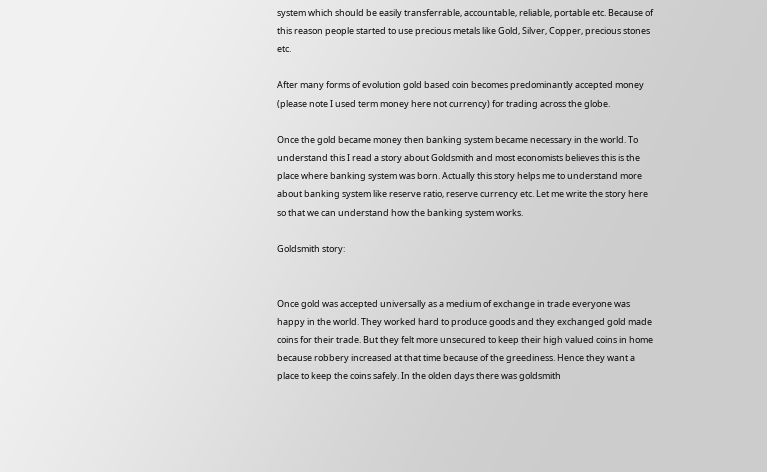system which should be easily transferrable, accountable, reliable, portable etc. Because of this reason people started to use precious metals like Gold, Silver, Copper, precious stones etc.

After many forms of evolution gold based coin becomes predominantly accepted money (please note I used term money here not currency) for trading across the globe.

Once the gold became money then banking system became necessary in the world. To understand this I read a story about Goldsmith and most economists believes this is the place where banking system was born. Actually this story helps me to understand more about banking system like reserve ratio, reserve currency etc. Let me write the story here so that we can understand how the banking system works.

Goldsmith story:


Once gold was accepted universally as a medium of exchange in trade everyone was happy in the world. They worked hard to produce goods and they exchanged gold made coins for their trade. But they felt more unsecured to keep their high valued coins in home because robbery increased at that time because of the greediness. Hence they want a place to keep the coins safely. In the olden days there was goldsmith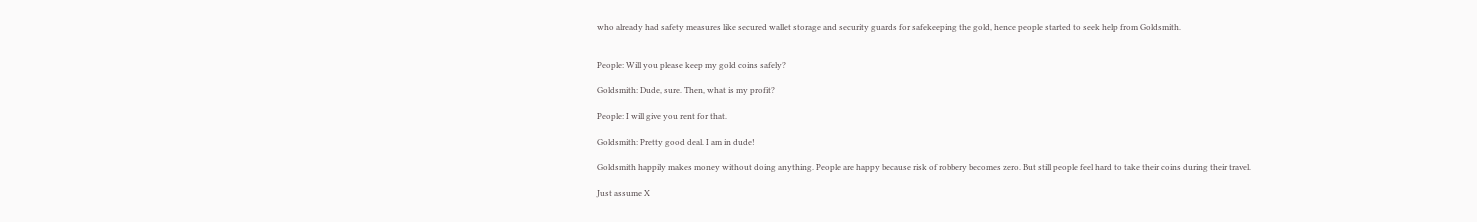who already had safety measures like secured wallet storage and security guards for safekeeping the gold, hence people started to seek help from Goldsmith.


People: Will you please keep my gold coins safely?

Goldsmith: Dude, sure. Then, what is my profit?

People: I will give you rent for that.

Goldsmith: Pretty good deal. I am in dude!

Goldsmith happily makes money without doing anything. People are happy because risk of robbery becomes zero. But still people feel hard to take their coins during their travel.

Just assume X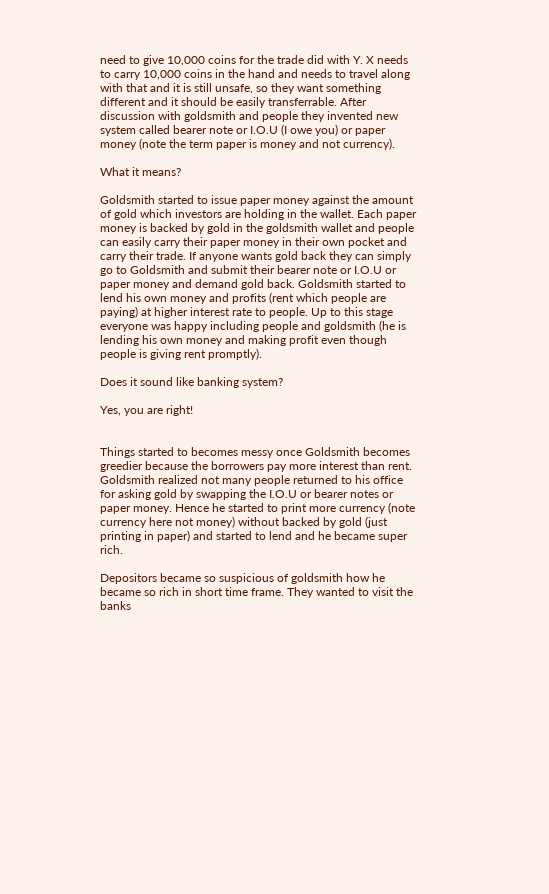need to give 10,000 coins for the trade did with Y. X needs to carry 10,000 coins in the hand and needs to travel along with that and it is still unsafe, so they want something different and it should be easily transferrable. After discussion with goldsmith and people they invented new system called bearer note or I.O.U (I owe you) or paper money (note the term paper is money and not currency).

What it means?

Goldsmith started to issue paper money against the amount of gold which investors are holding in the wallet. Each paper money is backed by gold in the goldsmith wallet and people can easily carry their paper money in their own pocket and carry their trade. If anyone wants gold back they can simply go to Goldsmith and submit their bearer note or I.O.U or paper money and demand gold back. Goldsmith started to lend his own money and profits (rent which people are paying) at higher interest rate to people. Up to this stage everyone was happy including people and goldsmith (he is lending his own money and making profit even though people is giving rent promptly).

Does it sound like banking system?

Yes, you are right!


Things started to becomes messy once Goldsmith becomes greedier because the borrowers pay more interest than rent. Goldsmith realized not many people returned to his office for asking gold by swapping the I.O.U or bearer notes or paper money. Hence he started to print more currency (note currency here not money) without backed by gold (just printing in paper) and started to lend and he became super rich.

Depositors became so suspicious of goldsmith how he became so rich in short time frame. They wanted to visit the banks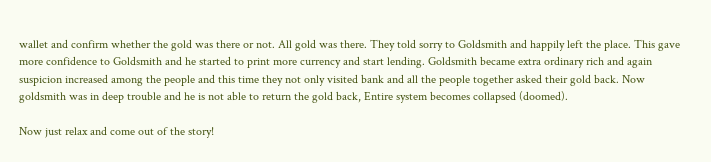wallet and confirm whether the gold was there or not. All gold was there. They told sorry to Goldsmith and happily left the place. This gave more confidence to Goldsmith and he started to print more currency and start lending. Goldsmith became extra ordinary rich and again suspicion increased among the people and this time they not only visited bank and all the people together asked their gold back. Now goldsmith was in deep trouble and he is not able to return the gold back, Entire system becomes collapsed (doomed).

Now just relax and come out of the story!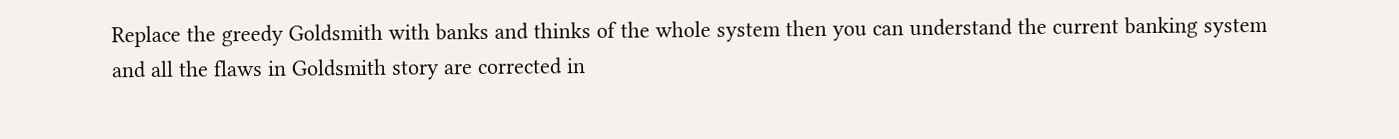Replace the greedy Goldsmith with banks and thinks of the whole system then you can understand the current banking system and all the flaws in Goldsmith story are corrected in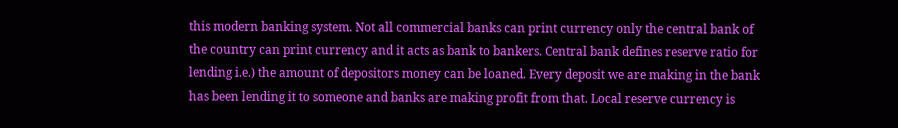this modern banking system. Not all commercial banks can print currency only the central bank of the country can print currency and it acts as bank to bankers. Central bank defines reserve ratio for lending i.e.) the amount of depositors money can be loaned. Every deposit we are making in the bank has been lending it to someone and banks are making profit from that. Local reserve currency is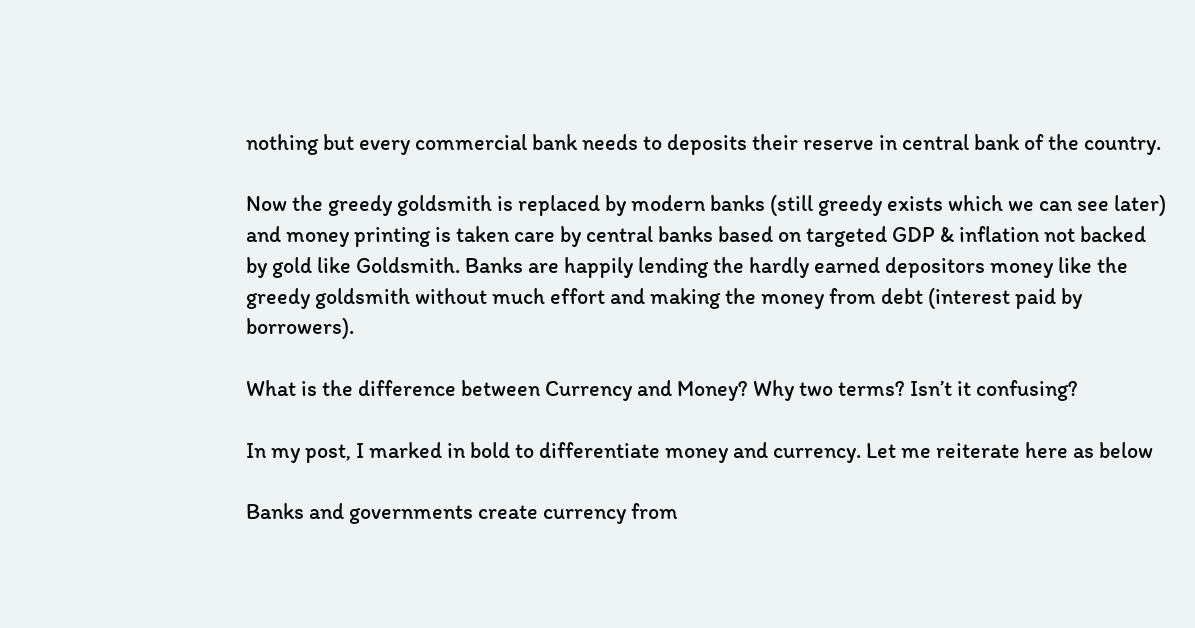nothing but every commercial bank needs to deposits their reserve in central bank of the country.

Now the greedy goldsmith is replaced by modern banks (still greedy exists which we can see later) and money printing is taken care by central banks based on targeted GDP & inflation not backed by gold like Goldsmith. Banks are happily lending the hardly earned depositors money like the greedy goldsmith without much effort and making the money from debt (interest paid by borrowers).

What is the difference between Currency and Money? Why two terms? Isn’t it confusing?

In my post, I marked in bold to differentiate money and currency. Let me reiterate here as below

Banks and governments create currency from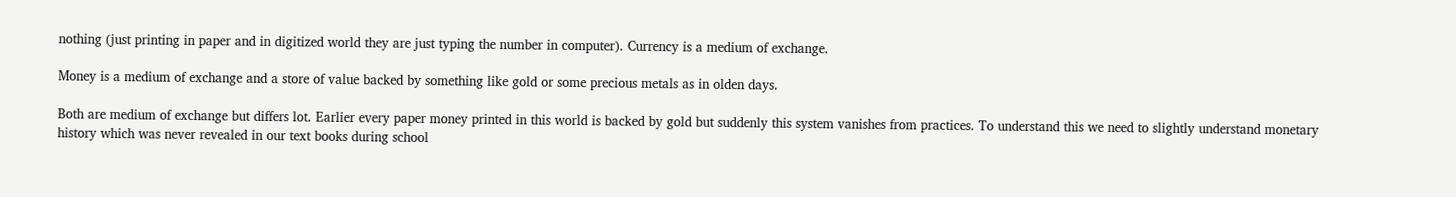nothing (just printing in paper and in digitized world they are just typing the number in computer). Currency is a medium of exchange.

Money is a medium of exchange and a store of value backed by something like gold or some precious metals as in olden days.

Both are medium of exchange but differs lot. Earlier every paper money printed in this world is backed by gold but suddenly this system vanishes from practices. To understand this we need to slightly understand monetary history which was never revealed in our text books during school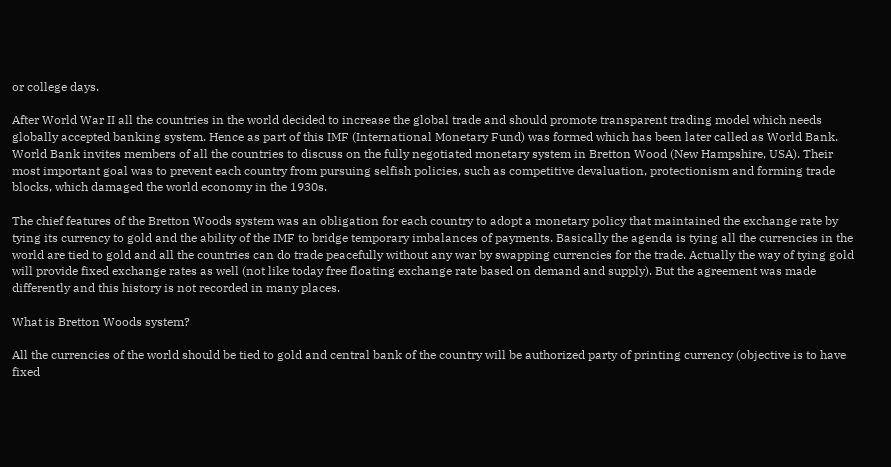or college days.

After World War II all the countries in the world decided to increase the global trade and should promote transparent trading model which needs globally accepted banking system. Hence as part of this IMF (International Monetary Fund) was formed which has been later called as World Bank. World Bank invites members of all the countries to discuss on the fully negotiated monetary system in Bretton Wood (New Hampshire, USA). Their most important goal was to prevent each country from pursuing selfish policies, such as competitive devaluation, protectionism and forming trade blocks, which damaged the world economy in the 1930s.

The chief features of the Bretton Woods system was an obligation for each country to adopt a monetary policy that maintained the exchange rate by tying its currency to gold and the ability of the IMF to bridge temporary imbalances of payments. Basically the agenda is tying all the currencies in the world are tied to gold and all the countries can do trade peacefully without any war by swapping currencies for the trade. Actually the way of tying gold will provide fixed exchange rates as well (not like today free floating exchange rate based on demand and supply). But the agreement was made differently and this history is not recorded in many places.

What is Bretton Woods system?

All the currencies of the world should be tied to gold and central bank of the country will be authorized party of printing currency (objective is to have fixed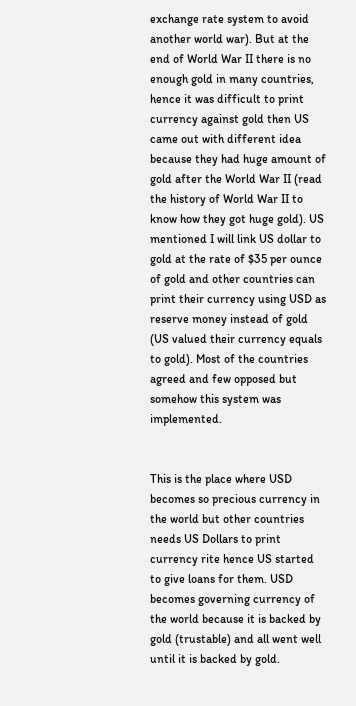exchange rate system to avoid another world war). But at the end of World War II there is no enough gold in many countries, hence it was difficult to print currency against gold then US came out with different idea because they had huge amount of gold after the World War II (read the history of World War II to know how they got huge gold). US mentioned I will link US dollar to gold at the rate of $35 per ounce of gold and other countries can print their currency using USD as reserve money instead of gold (US valued their currency equals to gold). Most of the countries agreed and few opposed but somehow this system was implemented.


This is the place where USD becomes so precious currency in the world but other countries needs US Dollars to print currency rite hence US started to give loans for them. USD becomes governing currency of the world because it is backed by gold (trustable) and all went well until it is backed by gold.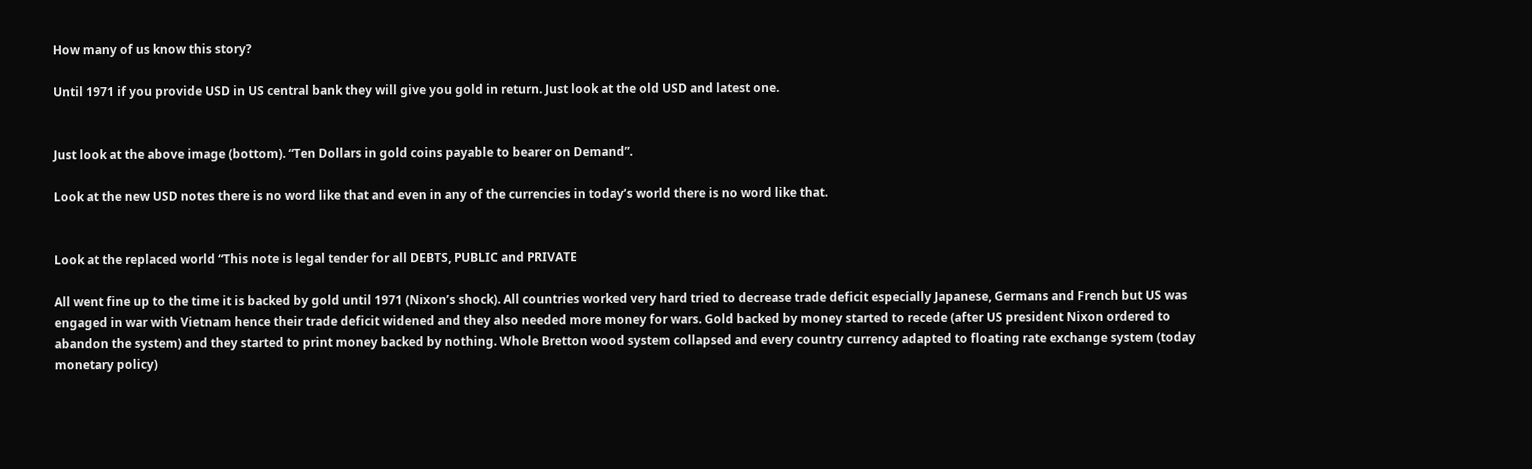How many of us know this story?

Until 1971 if you provide USD in US central bank they will give you gold in return. Just look at the old USD and latest one.


Just look at the above image (bottom). “Ten Dollars in gold coins payable to bearer on Demand”.

Look at the new USD notes there is no word like that and even in any of the currencies in today’s world there is no word like that.


Look at the replaced world “This note is legal tender for all DEBTS, PUBLIC and PRIVATE

All went fine up to the time it is backed by gold until 1971 (Nixon’s shock). All countries worked very hard tried to decrease trade deficit especially Japanese, Germans and French but US was engaged in war with Vietnam hence their trade deficit widened and they also needed more money for wars. Gold backed by money started to recede (after US president Nixon ordered to abandon the system) and they started to print money backed by nothing. Whole Bretton wood system collapsed and every country currency adapted to floating rate exchange system (today monetary policy)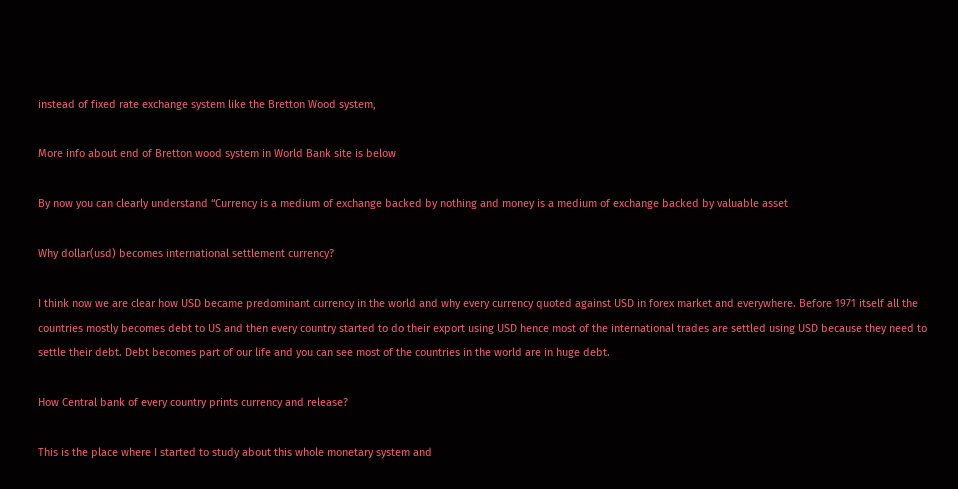instead of fixed rate exchange system like the Bretton Wood system,

More info about end of Bretton wood system in World Bank site is below

By now you can clearly understand “Currency is a medium of exchange backed by nothing and money is a medium of exchange backed by valuable asset

Why dollar(usd) becomes international settlement currency?

I think now we are clear how USD became predominant currency in the world and why every currency quoted against USD in forex market and everywhere. Before 1971 itself all the countries mostly becomes debt to US and then every country started to do their export using USD hence most of the international trades are settled using USD because they need to settle their debt. Debt becomes part of our life and you can see most of the countries in the world are in huge debt.

How Central bank of every country prints currency and release?

This is the place where I started to study about this whole monetary system and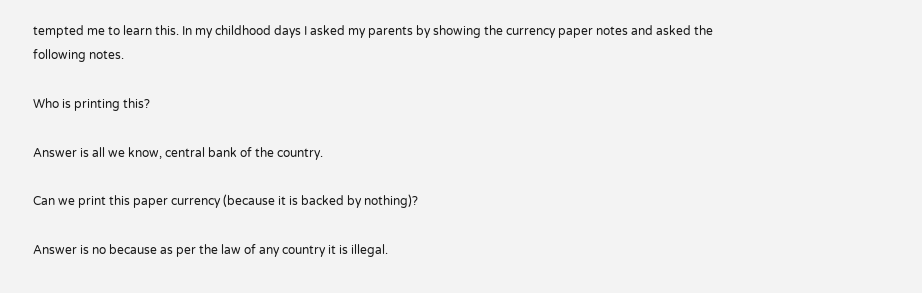tempted me to learn this. In my childhood days I asked my parents by showing the currency paper notes and asked the following notes.

Who is printing this?

Answer is all we know, central bank of the country.

Can we print this paper currency (because it is backed by nothing)?

Answer is no because as per the law of any country it is illegal.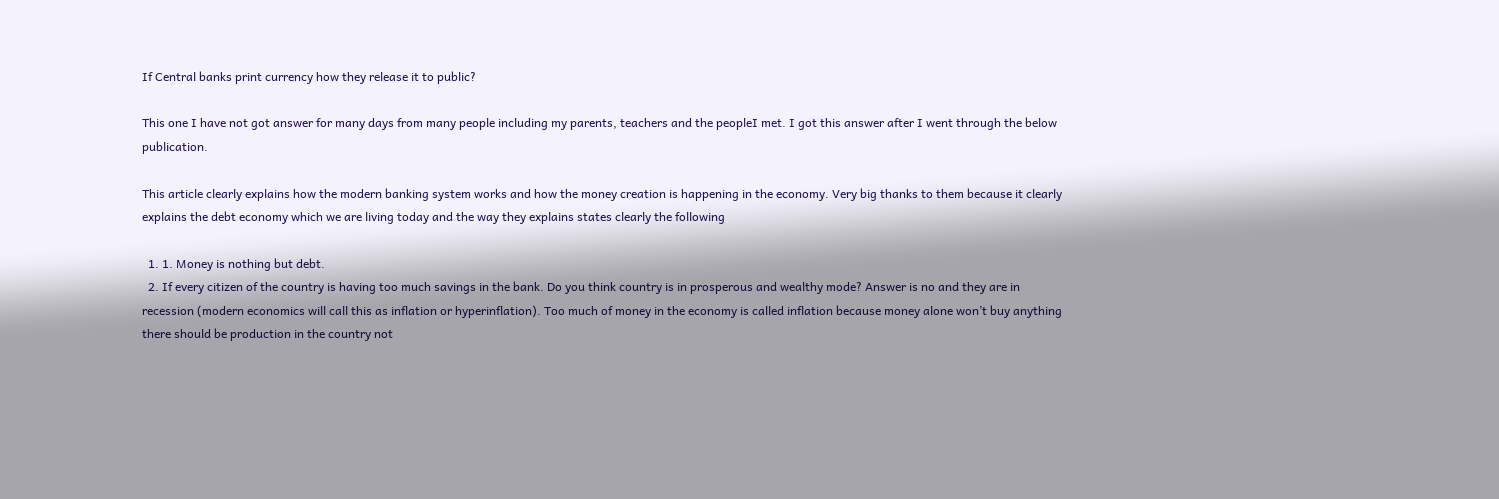If Central banks print currency how they release it to public?

This one I have not got answer for many days from many people including my parents, teachers and the peopleI met. I got this answer after I went through the below publication.

This article clearly explains how the modern banking system works and how the money creation is happening in the economy. Very big thanks to them because it clearly explains the debt economy which we are living today and the way they explains states clearly the following

  1. 1. Money is nothing but debt.
  2. If every citizen of the country is having too much savings in the bank. Do you think country is in prosperous and wealthy mode? Answer is no and they are in recession (modern economics will call this as inflation or hyperinflation). Too much of money in the economy is called inflation because money alone won’t buy anything there should be production in the country not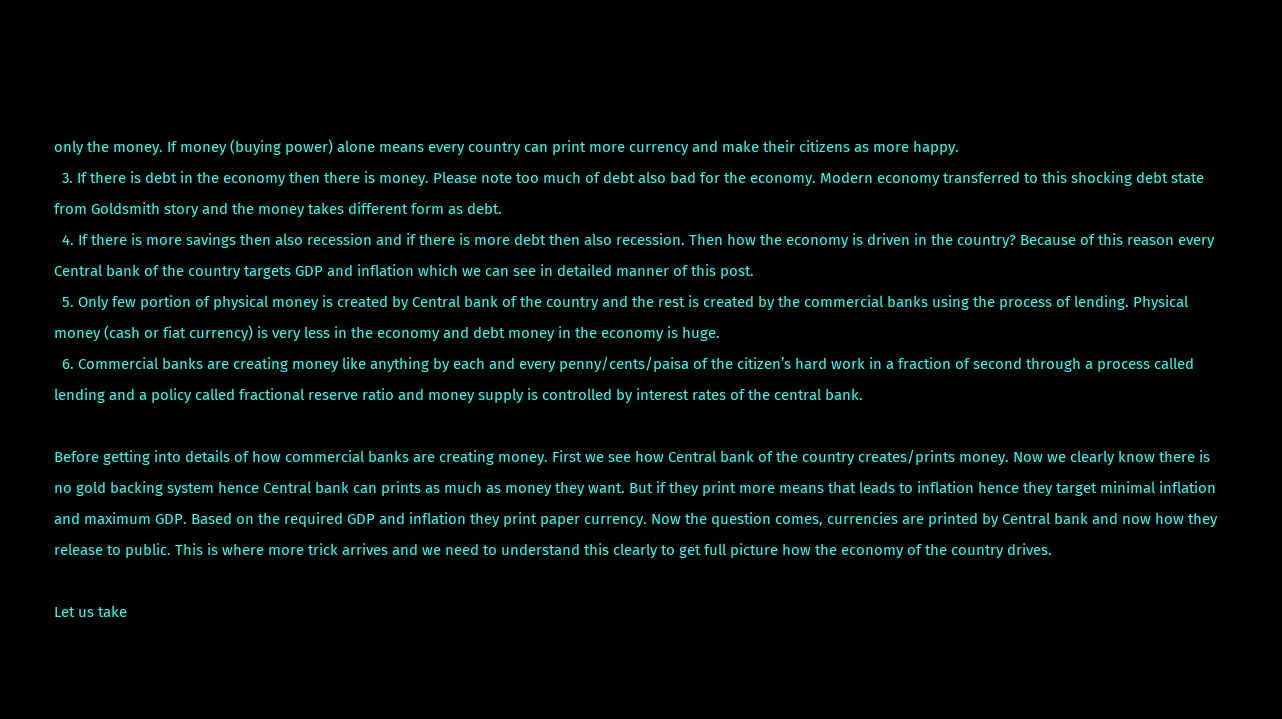only the money. If money (buying power) alone means every country can print more currency and make their citizens as more happy.
  3. If there is debt in the economy then there is money. Please note too much of debt also bad for the economy. Modern economy transferred to this shocking debt state from Goldsmith story and the money takes different form as debt.
  4. If there is more savings then also recession and if there is more debt then also recession. Then how the economy is driven in the country? Because of this reason every Central bank of the country targets GDP and inflation which we can see in detailed manner of this post.
  5. Only few portion of physical money is created by Central bank of the country and the rest is created by the commercial banks using the process of lending. Physical money (cash or fiat currency) is very less in the economy and debt money in the economy is huge.
  6. Commercial banks are creating money like anything by each and every penny/cents/paisa of the citizen’s hard work in a fraction of second through a process called lending and a policy called fractional reserve ratio and money supply is controlled by interest rates of the central bank.

Before getting into details of how commercial banks are creating money. First we see how Central bank of the country creates/prints money. Now we clearly know there is no gold backing system hence Central bank can prints as much as money they want. But if they print more means that leads to inflation hence they target minimal inflation and maximum GDP. Based on the required GDP and inflation they print paper currency. Now the question comes, currencies are printed by Central bank and now how they release to public. This is where more trick arrives and we need to understand this clearly to get full picture how the economy of the country drives.

Let us take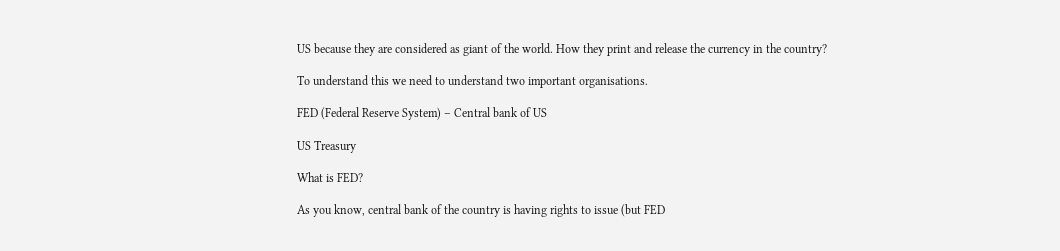US because they are considered as giant of the world. How they print and release the currency in the country?

To understand this we need to understand two important organisations.

FED (Federal Reserve System) – Central bank of US

US Treasury

What is FED?

As you know, central bank of the country is having rights to issue (but FED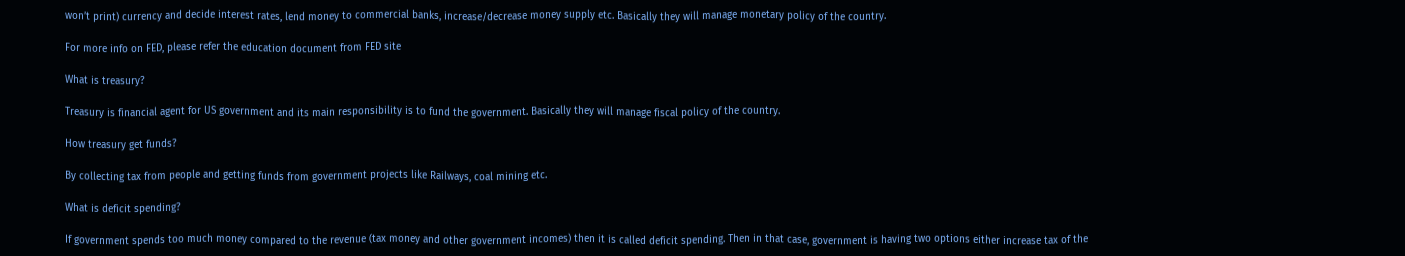won’t print) currency and decide interest rates, lend money to commercial banks, increase/decrease money supply etc. Basically they will manage monetary policy of the country.

For more info on FED, please refer the education document from FED site

What is treasury?

Treasury is financial agent for US government and its main responsibility is to fund the government. Basically they will manage fiscal policy of the country.

How treasury get funds?

By collecting tax from people and getting funds from government projects like Railways, coal mining etc.

What is deficit spending?

If government spends too much money compared to the revenue (tax money and other government incomes) then it is called deficit spending. Then in that case, government is having two options either increase tax of the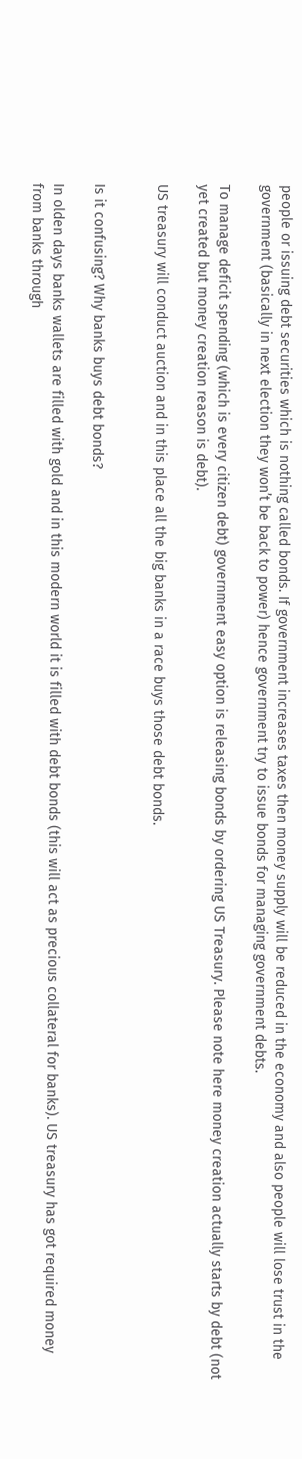people or issuing debt securities which is nothing called bonds. If government increases taxes then money supply will be reduced in the economy and also people will lose trust in the government (basically in next election they won’t be back to power) hence government try to issue bonds for managing government debts.

To manage deficit spending (which is every citizen debt) government easy option is releasing bonds by ordering US Treasury. Please note here money creation actually starts by debt (not yet created but money creation reason is debt).

US treasury will conduct auction and in this place all the big banks in a race buys those debt bonds.


Is it confusing? Why banks buys debt bonds?

In olden days banks wallets are filled with gold and in this modern world it is filled with debt bonds (this will act as precious collateral for banks). US treasury has got required money from banks through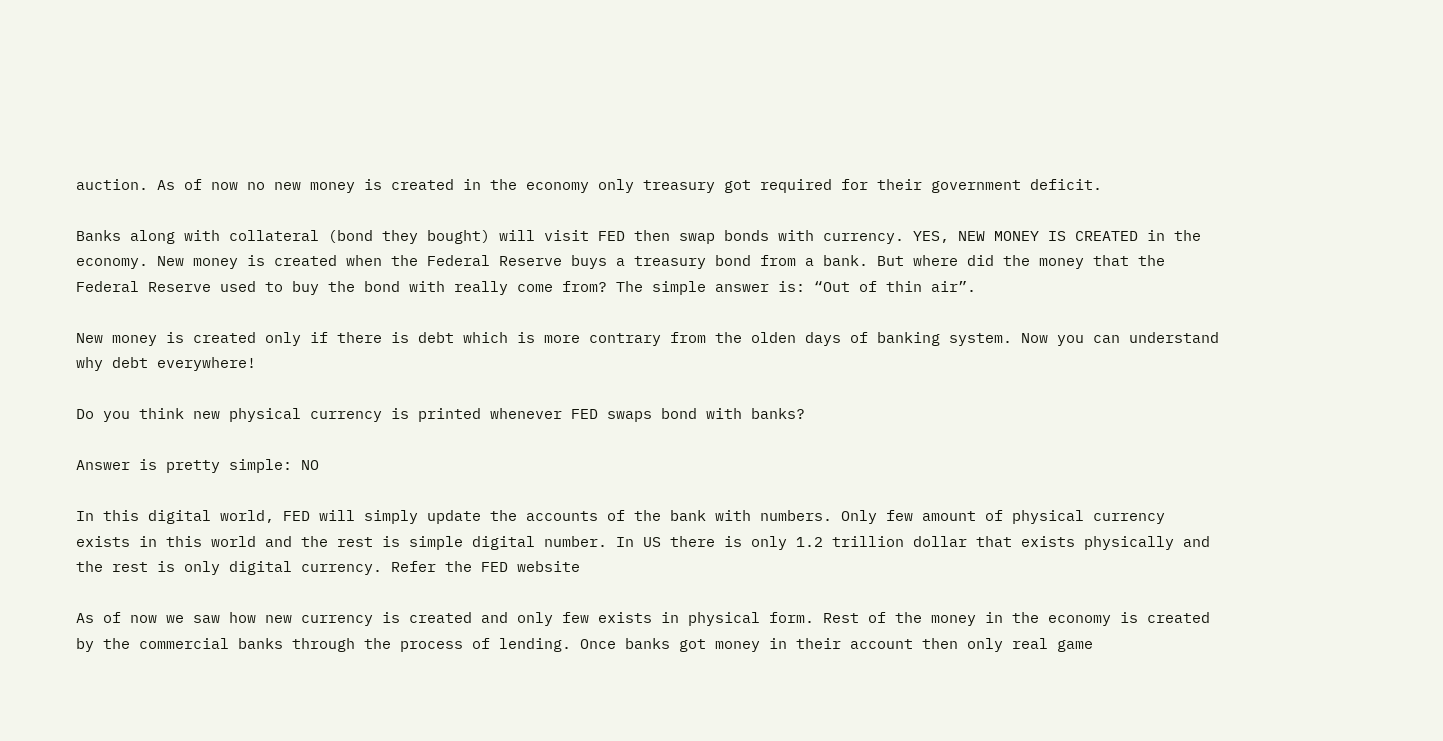auction. As of now no new money is created in the economy only treasury got required for their government deficit.

Banks along with collateral (bond they bought) will visit FED then swap bonds with currency. YES, NEW MONEY IS CREATED in the economy. New money is created when the Federal Reserve buys a treasury bond from a bank. But where did the money that the Federal Reserve used to buy the bond with really come from? The simple answer is: “Out of thin air”.

New money is created only if there is debt which is more contrary from the olden days of banking system. Now you can understand why debt everywhere!

Do you think new physical currency is printed whenever FED swaps bond with banks?

Answer is pretty simple: NO

In this digital world, FED will simply update the accounts of the bank with numbers. Only few amount of physical currency exists in this world and the rest is simple digital number. In US there is only 1.2 trillion dollar that exists physically and the rest is only digital currency. Refer the FED website

As of now we saw how new currency is created and only few exists in physical form. Rest of the money in the economy is created by the commercial banks through the process of lending. Once banks got money in their account then only real game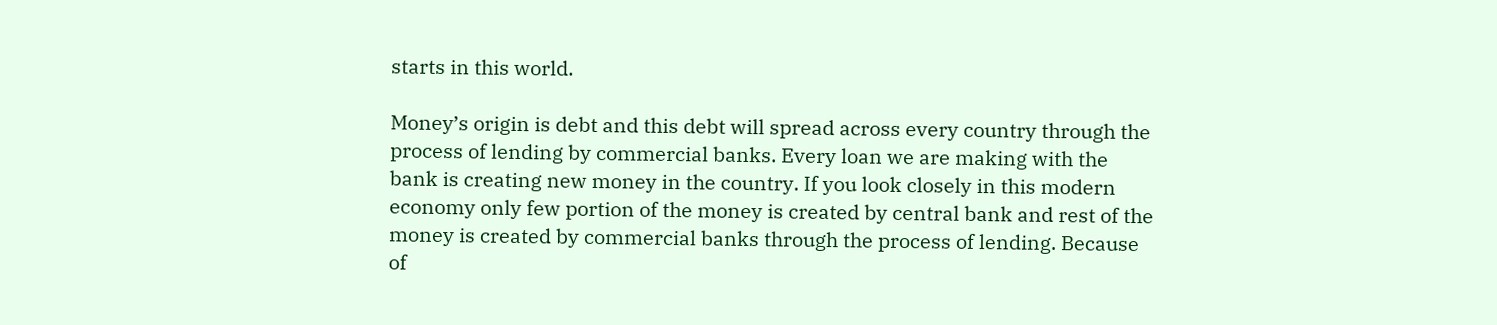starts in this world.

Money’s origin is debt and this debt will spread across every country through the process of lending by commercial banks. Every loan we are making with the bank is creating new money in the country. If you look closely in this modern economy only few portion of the money is created by central bank and rest of the money is created by commercial banks through the process of lending. Because of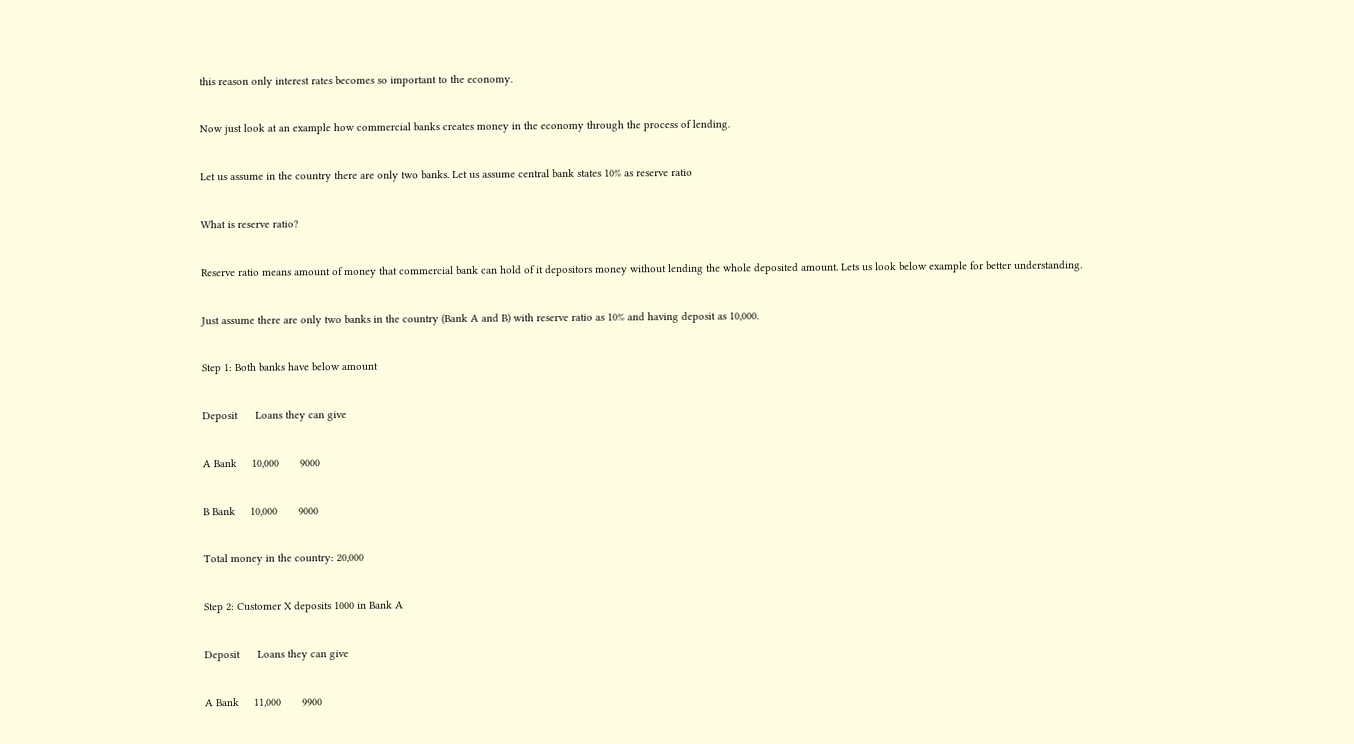this reason only interest rates becomes so important to the economy.

Now just look at an example how commercial banks creates money in the economy through the process of lending.

Let us assume in the country there are only two banks. Let us assume central bank states 10% as reserve ratio

What is reserve ratio?

Reserve ratio means amount of money that commercial bank can hold of it depositors money without lending the whole deposited amount. Lets us look below example for better understanding.

Just assume there are only two banks in the country (Bank A and B) with reserve ratio as 10% and having deposit as 10,000.

Step 1: Both banks have below amount

Deposit      Loans they can give

A Bank     10,000       9000

B Bank     10,000       9000

Total money in the country: 20,000

Step 2: Customer X deposits 1000 in Bank A

Deposit      Loans they can give

A Bank     11,000       9900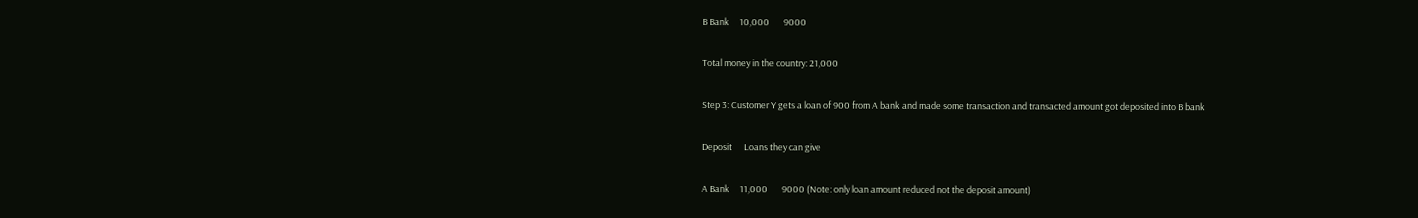B Bank     10,000       9000

Total money in the country: 21,000

Step 3: Customer Y gets a loan of 900 from A bank and made some transaction and transacted amount got deposited into B bank

Deposit      Loans they can give

A Bank     11,000       9000 (Note: only loan amount reduced not the deposit amount)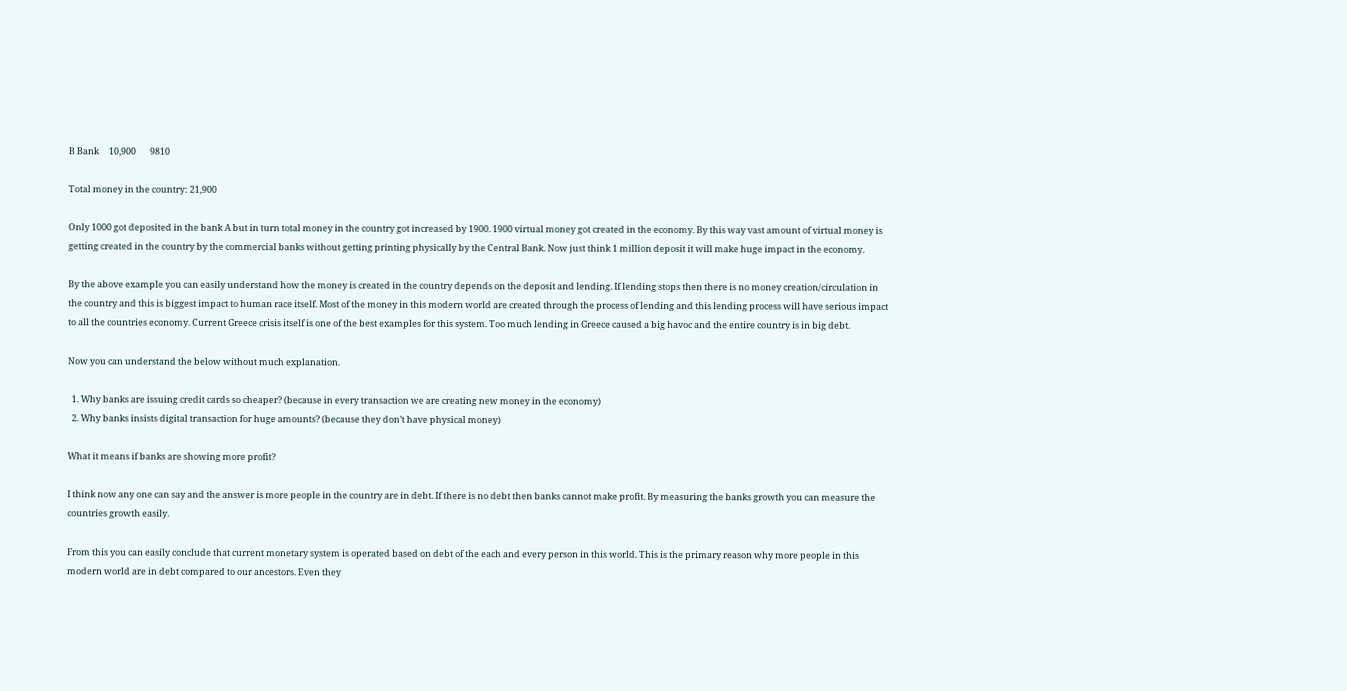B Bank     10,900       9810

Total money in the country: 21,900

Only 1000 got deposited in the bank A but in turn total money in the country got increased by 1900. 1900 virtual money got created in the economy. By this way vast amount of virtual money is getting created in the country by the commercial banks without getting printing physically by the Central Bank. Now just think 1 million deposit it will make huge impact in the economy.

By the above example you can easily understand how the money is created in the country depends on the deposit and lending. If lending stops then there is no money creation/circulation in the country and this is biggest impact to human race itself. Most of the money in this modern world are created through the process of lending and this lending process will have serious impact to all the countries economy. Current Greece crisis itself is one of the best examples for this system. Too much lending in Greece caused a big havoc and the entire country is in big debt.

Now you can understand the below without much explanation.

  1. Why banks are issuing credit cards so cheaper? (because in every transaction we are creating new money in the economy)
  2. Why banks insists digital transaction for huge amounts? (because they don’t have physical money)

What it means if banks are showing more profit?

I think now any one can say and the answer is more people in the country are in debt. If there is no debt then banks cannot make profit. By measuring the banks growth you can measure the countries growth easily.

From this you can easily conclude that current monetary system is operated based on debt of the each and every person in this world. This is the primary reason why more people in this modern world are in debt compared to our ancestors. Even they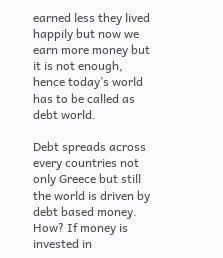earned less they lived happily but now we earn more money but it is not enough, hence today’s world has to be called as debt world.

Debt spreads across every countries not only Greece but still the world is driven by debt based money. How? If money is invested in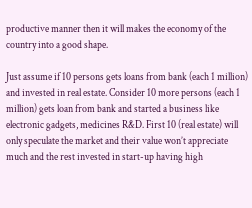productive manner then it will makes the economy of the country into a good shape.

Just assume if 10 persons gets loans from bank (each 1 million) and invested in real estate. Consider 10 more persons (each 1 million) gets loan from bank and started a business like electronic gadgets, medicines R&D. First 10 (real estate) will only speculate the market and their value won’t appreciate much and the rest invested in start-up having high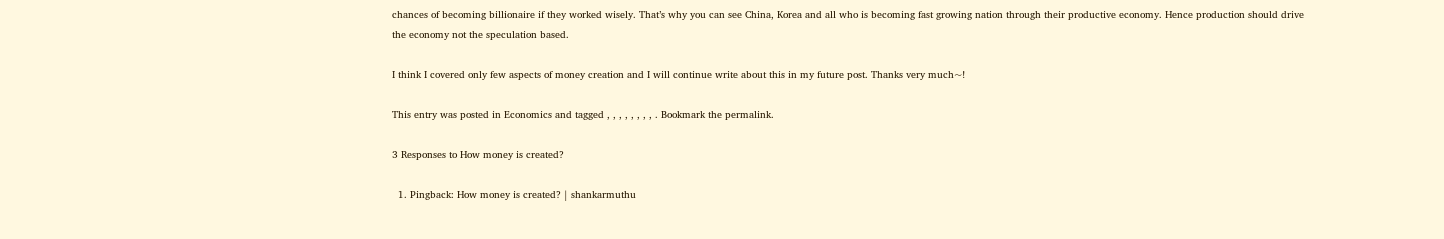chances of becoming billionaire if they worked wisely. That’s why you can see China, Korea and all who is becoming fast growing nation through their productive economy. Hence production should drive the economy not the speculation based.

I think I covered only few aspects of money creation and I will continue write about this in my future post. Thanks very much~!

This entry was posted in Economics and tagged , , , , , , , , . Bookmark the permalink.

3 Responses to How money is created?

  1. Pingback: How money is created? | shankarmuthu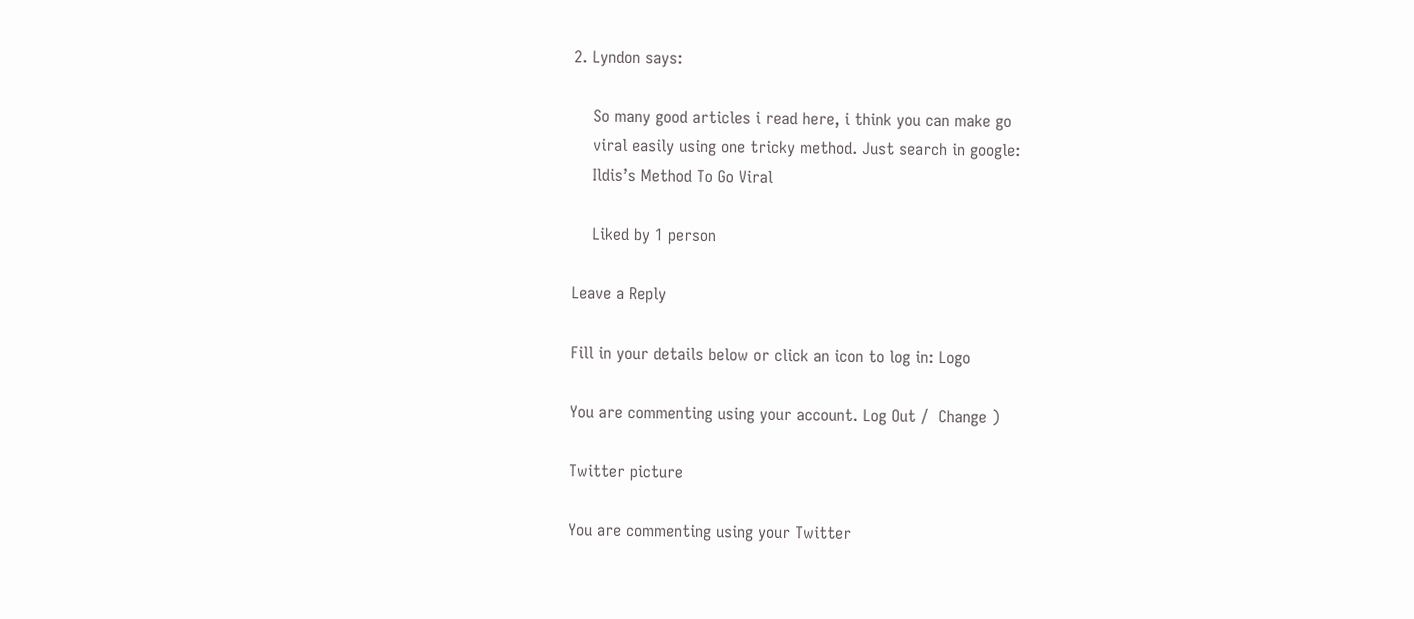2. Lyndon says:

    So many good articles i read here, i think you can make go
    viral easily using one tricky method. Just search in google:
    Ildis’s Method To Go Viral

    Liked by 1 person

Leave a Reply

Fill in your details below or click an icon to log in: Logo

You are commenting using your account. Log Out /  Change )

Twitter picture

You are commenting using your Twitter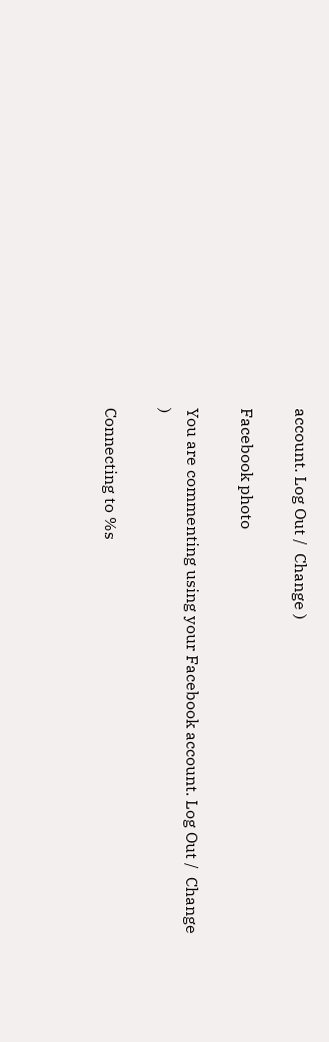account. Log Out /  Change )

Facebook photo

You are commenting using your Facebook account. Log Out /  Change )

Connecting to %s